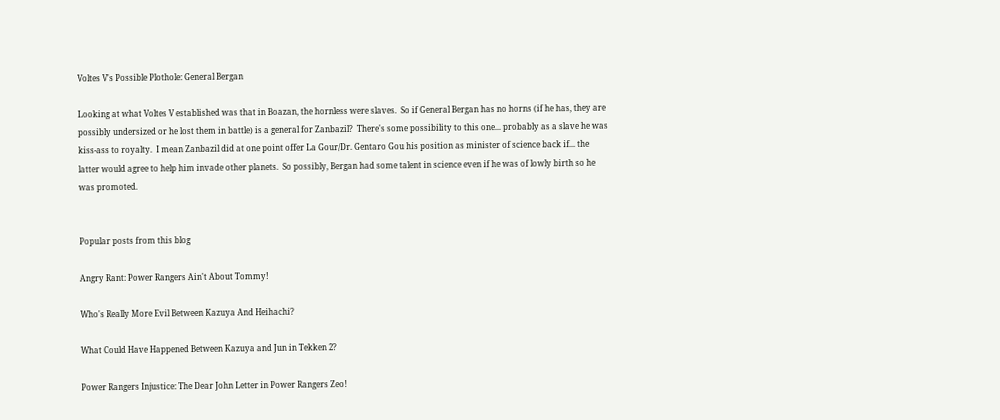Voltes V's Possible Plothole: General Bergan

Looking at what Voltes V established was that in Boazan, the hornless were slaves.  So if General Bergan has no horns (if he has, they are possibly undersized or he lost them in battle) is a general for Zanbazil?  There's some possibility to this one... probably as a slave he was kiss-ass to royalty.  I mean Zanbazil did at one point offer La Gour/Dr. Gentaro Gou his position as minister of science back if... the latter would agree to help him invade other planets.  So possibly, Bergan had some talent in science even if he was of lowly birth so he was promoted.


Popular posts from this blog

Angry Rant: Power Rangers Ain't About Tommy!

Who's Really More Evil Between Kazuya And Heihachi?

What Could Have Happened Between Kazuya and Jun in Tekken 2?

Power Rangers Injustice: The Dear John Letter in Power Rangers Zeo!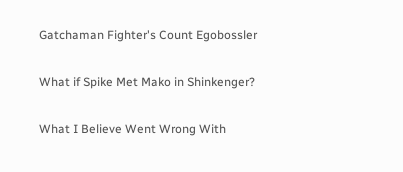Gatchaman Fighter's Count Egobossler

What if Spike Met Mako in Shinkenger?

What I Believe Went Wrong With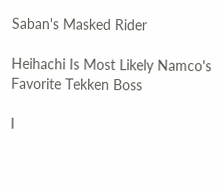Saban's Masked Rider

Heihachi Is Most Likely Namco's Favorite Tekken Boss

I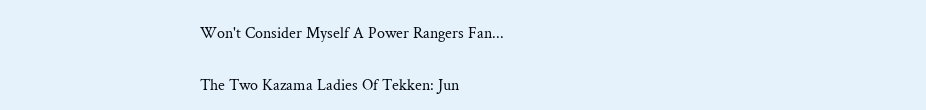Won't Consider Myself A Power Rangers Fan...

The Two Kazama Ladies Of Tekken: Jun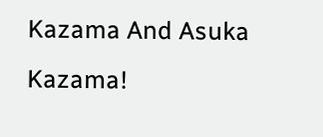Kazama And Asuka Kazama!